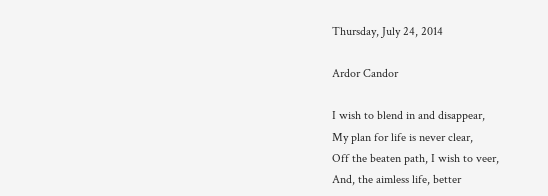Thursday, July 24, 2014

Ardor Candor

I wish to blend in and disappear,
My plan for life is never clear,
Off the beaten path, I wish to veer,
And, the aimless life, better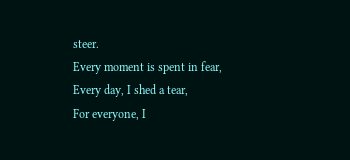steer.
Every moment is spent in fear,
Every day, I shed a tear,
For everyone, I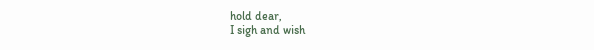hold dear,
I sigh and wish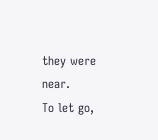they were near.
To let go,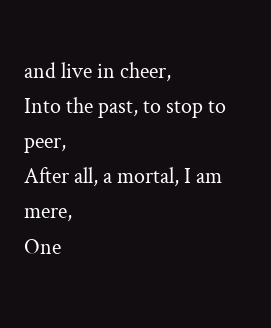and live in cheer,
Into the past, to stop to peer,
After all, a mortal, I am mere,
One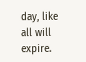day, like all will expire.